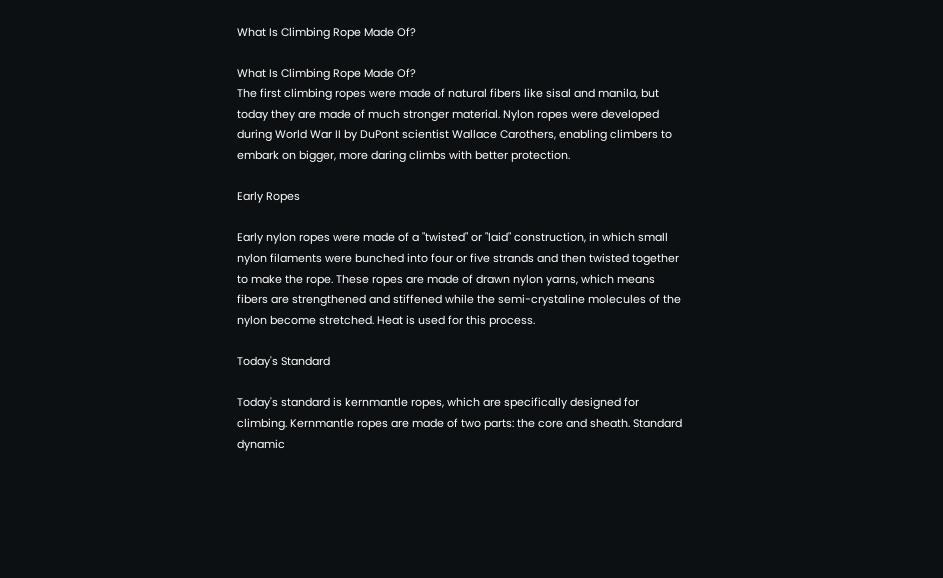What Is Climbing Rope Made Of?

What Is Climbing Rope Made Of?
The first climbing ropes were made of natural fibers like sisal and manila, but today they are made of much stronger material. Nylon ropes were developed during World War II by DuPont scientist Wallace Carothers, enabling climbers to embark on bigger, more daring climbs with better protection.

Early Ropes

Early nylon ropes were made of a "twisted" or "laid" construction, in which small nylon filaments were bunched into four or five strands and then twisted together to make the rope. These ropes are made of drawn nylon yarns, which means fibers are strengthened and stiffened while the semi-crystaline molecules of the nylon become stretched. Heat is used for this process.

Today's Standard

Today's standard is kernmantle ropes, which are specifically designed for climbing. Kernmantle ropes are made of two parts: the core and sheath. Standard dynamic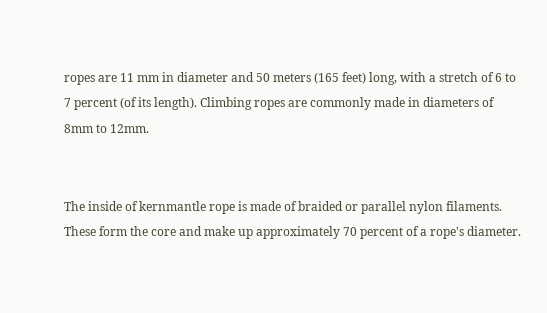ropes are 11 mm in diameter and 50 meters (165 feet) long, with a stretch of 6 to 7 percent (of its length). Climbing ropes are commonly made in diameters of 8mm to 12mm.


The inside of kernmantle rope is made of braided or parallel nylon filaments. These form the core and make up approximately 70 percent of a rope's diameter.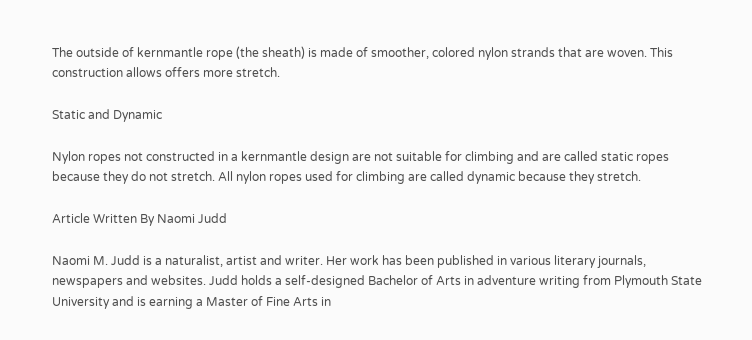The outside of kernmantle rope (the sheath) is made of smoother, colored nylon strands that are woven. This construction allows offers more stretch.

Static and Dynamic

Nylon ropes not constructed in a kernmantle design are not suitable for climbing and are called static ropes because they do not stretch. All nylon ropes used for climbing are called dynamic because they stretch.

Article Written By Naomi Judd

Naomi M. Judd is a naturalist, artist and writer. Her work has been published in various literary journals, newspapers and websites. Judd holds a self-designed Bachelor of Arts in adventure writing from Plymouth State University and is earning a Master of Fine Arts in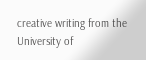creative writing from the University of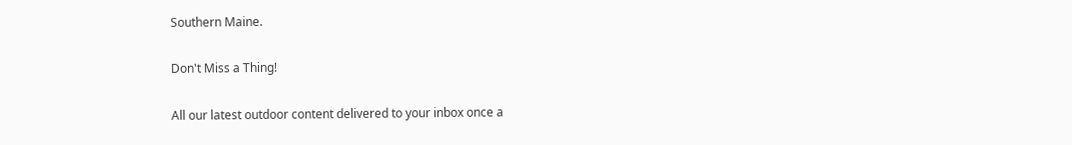Southern Maine.

Don't Miss a Thing!

All our latest outdoor content delivered to your inbox once a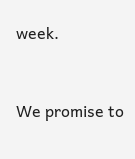week.



We promise to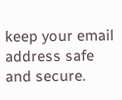keep your email address safe and secure.